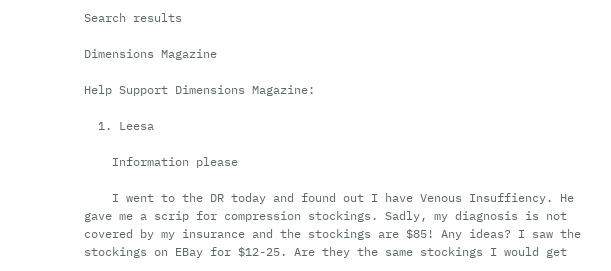Search results

Dimensions Magazine

Help Support Dimensions Magazine:

  1. Leesa

    Information please

    I went to the DR today and found out I have Venous Insuffiency. He gave me a scrip for compression stockings. Sadly, my diagnosis is not covered by my insurance and the stockings are $85! Any ideas? I saw the stockings on EBay for $12-25. Are they the same stockings I would get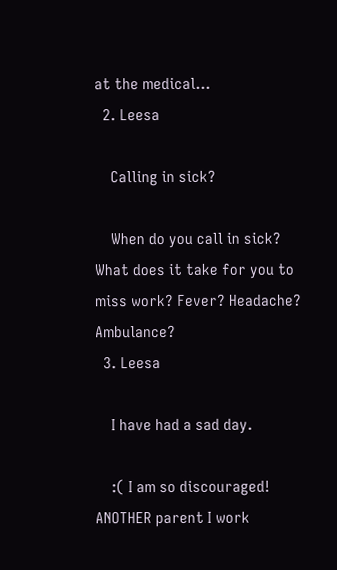at the medical...
  2. Leesa

    Calling in sick?

    When do you call in sick? What does it take for you to miss work? Fever? Headache? Ambulance?
  3. Leesa

    I have had a sad day.

    :( I am so discouraged! ANOTHER parent I work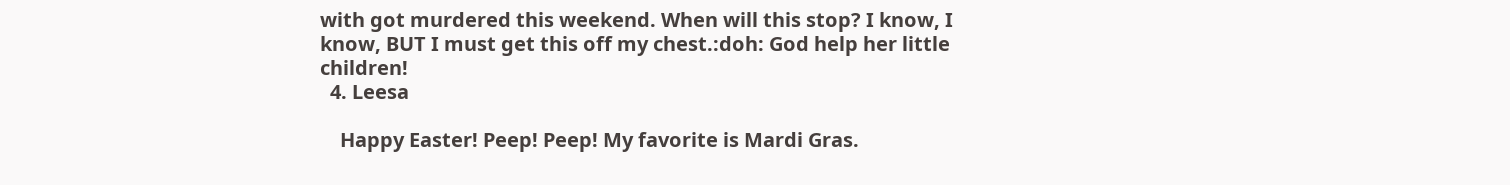with got murdered this weekend. When will this stop? I know, I know, BUT I must get this off my chest.:doh: God help her little children!
  4. Leesa

    Happy Easter! Peep! Peep! My favorite is Mardi Gras.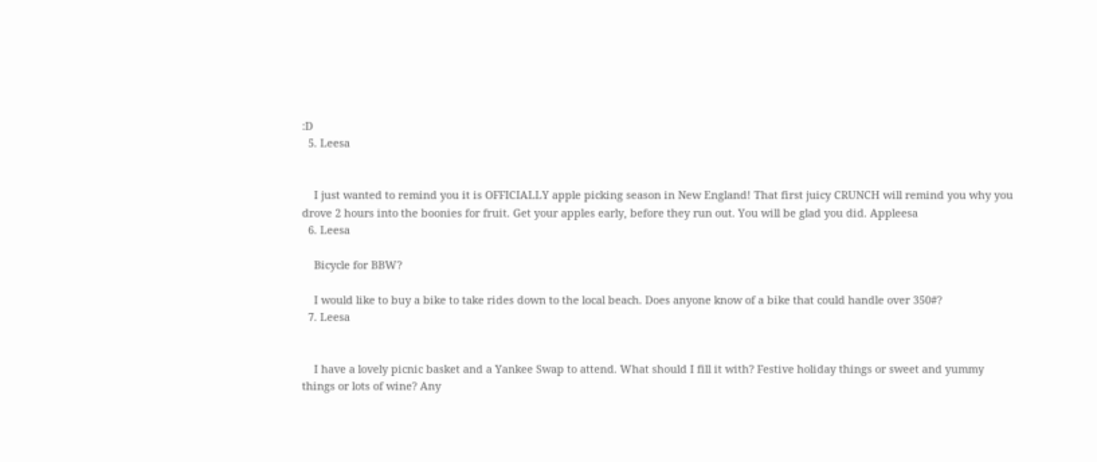:D
  5. Leesa


    I just wanted to remind you it is OFFICIALLY apple picking season in New England! That first juicy CRUNCH will remind you why you drove 2 hours into the boonies for fruit. Get your apples early, before they run out. You will be glad you did. Appleesa
  6. Leesa

    Bicycle for BBW?

    I would like to buy a bike to take rides down to the local beach. Does anyone know of a bike that could handle over 350#?
  7. Leesa


    I have a lovely picnic basket and a Yankee Swap to attend. What should I fill it with? Festive holiday things or sweet and yummy things or lots of wine? Any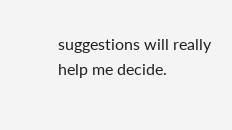suggestions will really help me decide.